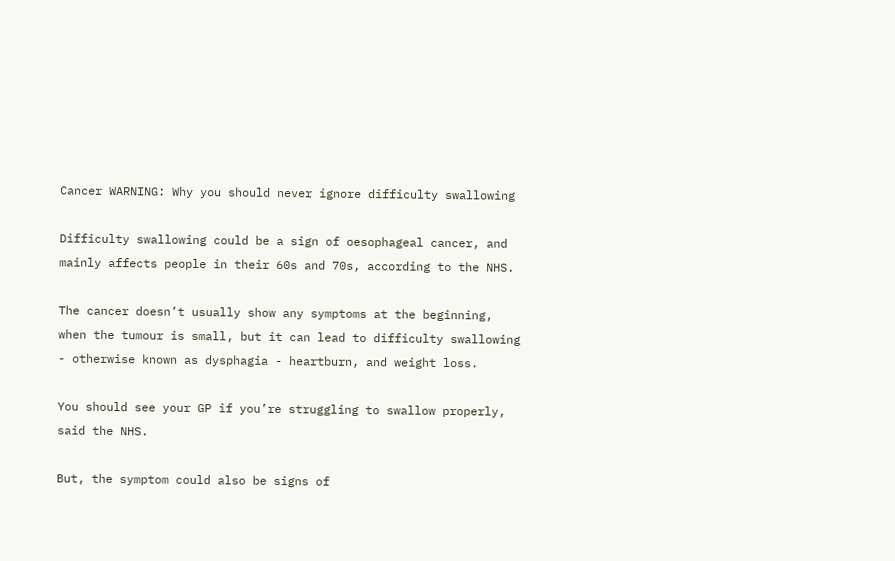Cancer WARNING: Why you should never ignore difficulty swallowing

Difficulty swallowing could be a sign of oesophageal cancer, and mainly affects people in their 60s and 70s, according to the NHS.

The cancer doesn’t usually show any symptoms at the beginning, when the tumour is small, but it can lead to difficulty swallowing - otherwise known as dysphagia - heartburn, and weight loss.

You should see your GP if you’re struggling to swallow properly, said the NHS.

But, the symptom could also be signs of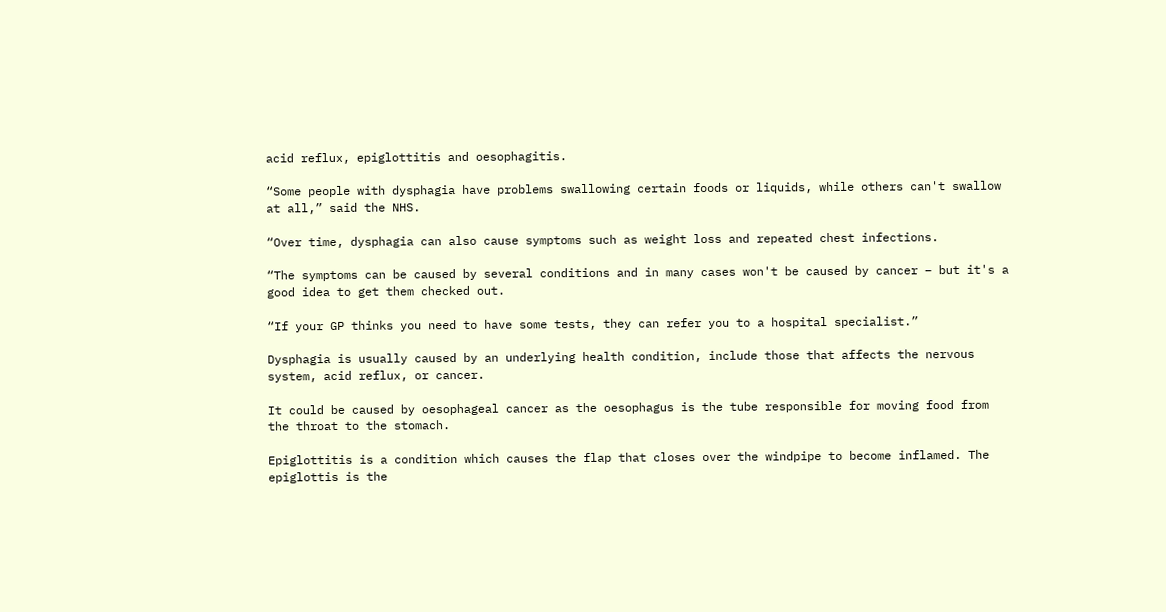acid reflux, epiglottitis and oesophagitis.

“Some people with dysphagia have problems swallowing certain foods or liquids, while others can't swallow at all,” said the NHS.

“Over time, dysphagia can also cause symptoms such as weight loss and repeated chest infections.

“The symptoms can be caused by several conditions and in many cases won't be caused by cancer – but it's a good idea to get them checked out.

“If your GP thinks you need to have some tests, they can refer you to a hospital specialist.”

Dysphagia is usually caused by an underlying health condition, include those that affects the nervous system, acid reflux, or cancer.

It could be caused by oesophageal cancer as the oesophagus is the tube responsible for moving food from the throat to the stomach.

Epiglottitis is a condition which causes the flap that closes over the windpipe to become inflamed. The epiglottis is the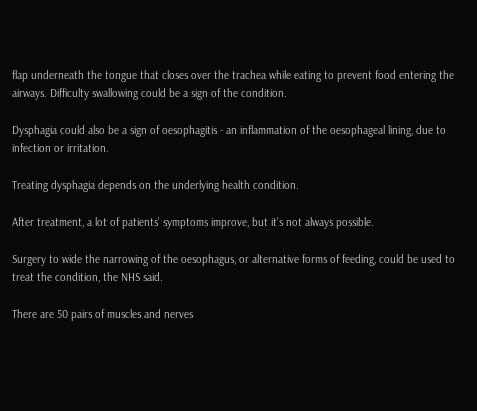flap underneath the tongue that closes over the trachea while eating to prevent food entering the airways. Difficulty swallowing could be a sign of the condition.

Dysphagia could also be a sign of oesophagitis - an inflammation of the oesophageal lining, due to infection or irritation.

Treating dysphagia depends on the underlying health condition.

After treatment, a lot of patients’ symptoms improve, but it’s not always possible.

Surgery to wide the narrowing of the oesophagus, or alternative forms of feeding, could be used to treat the condition, the NHS said.

There are 50 pairs of muscles and nerves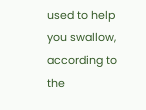used to help you swallow, according to the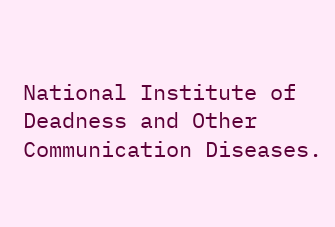National Institute of Deadness and Other Communication Diseases.